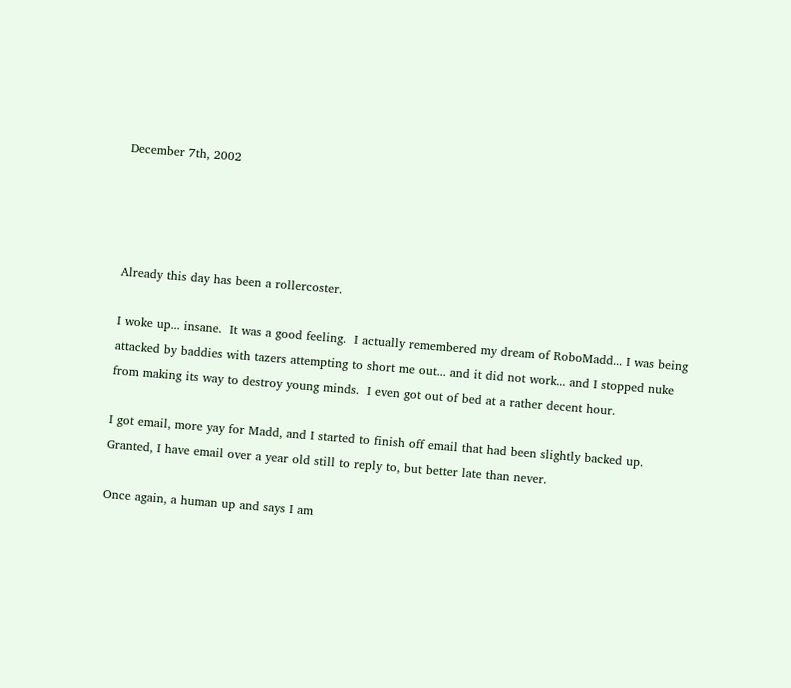December 7th, 2002




Already this day has been a rollercoster.

I woke up... insane.  It was a good feeling.  I actually remembered my dream of RoboMadd... I was being attacked by baddies with tazers attempting to short me out... and it did not work... and I stopped nuke from making its way to destroy young minds.  I even got out of bed at a rather decent hour.

I got email, more yay for Madd, and I started to finish off email that had been slightly backed up.  Granted, I have email over a year old still to reply to, but better late than never.

Once again, a human up and says I am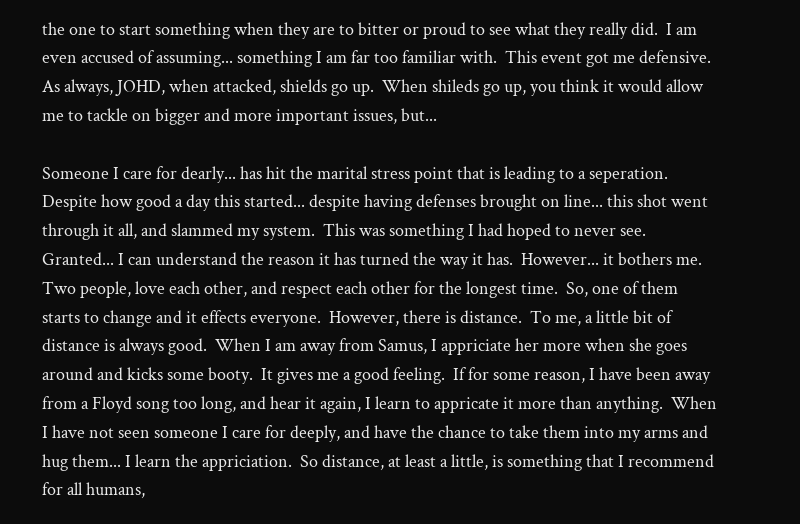the one to start something when they are to bitter or proud to see what they really did.  I am even accused of assuming... something I am far too familiar with.  This event got me defensive.  As always, JOHD, when attacked, shields go up.  When shileds go up, you think it would allow me to tackle on bigger and more important issues, but...

Someone I care for dearly... has hit the marital stress point that is leading to a seperation.  Despite how good a day this started... despite having defenses brought on line... this shot went through it all, and slammed my system.  This was something I had hoped to never see.  Granted... I can understand the reason it has turned the way it has.  However... it bothers me.  Two people, love each other, and respect each other for the longest time.  So, one of them starts to change and it effects everyone.  However, there is distance.  To me, a little bit of distance is always good.  When I am away from Samus, I appriciate her more when she goes around and kicks some booty.  It gives me a good feeling.  If for some reason, I have been away from a Floyd song too long, and hear it again, I learn to appricate it more than anything.  When I have not seen someone I care for deeply, and have the chance to take them into my arms and hug them... I learn the appriciation.  So distance, at least a little, is something that I recommend for all humans,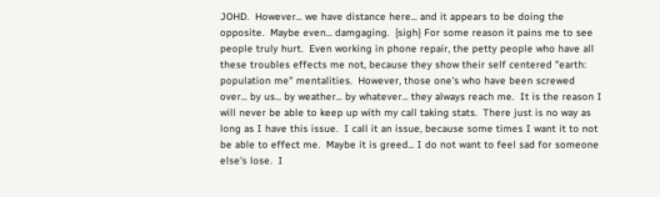JOHD.  However... we have distance here... and it appears to be doing the opposite.  Maybe even... damgaging.  {sigh} For some reason it pains me to see people truly hurt.  Even working in phone repair, the petty people who have all these troubles effects me not, because they show their self centered "earth: population me" mentalities.  However, those one's who have been screwed over... by us... by weather... by whatever... they always reach me.  It is the reason I will never be able to keep up with my call taking stats.  There just is no way as long as I have this issue.  I call it an issue, because some times I want it to not be able to effect me.  Maybe it is greed... I do not want to feel sad for someone else's lose.  I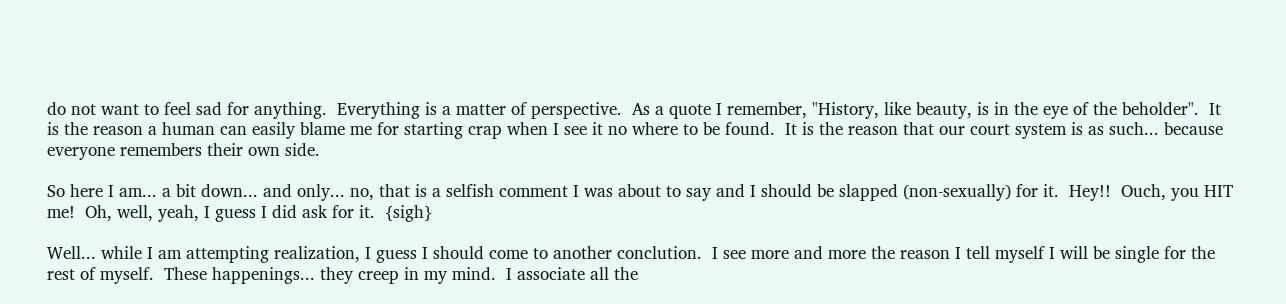do not want to feel sad for anything.  Everything is a matter of perspective.  As a quote I remember, "History, like beauty, is in the eye of the beholder".  It is the reason a human can easily blame me for starting crap when I see it no where to be found.  It is the reason that our court system is as such... because everyone remembers their own side.

So here I am... a bit down... and only... no, that is a selfish comment I was about to say and I should be slapped (non-sexually) for it.  Hey!!  Ouch, you HIT me!  Oh, well, yeah, I guess I did ask for it.  {sigh}

Well... while I am attempting realization, I guess I should come to another conclution.  I see more and more the reason I tell myself I will be single for the rest of myself.  These happenings... they creep in my mind.  I associate all the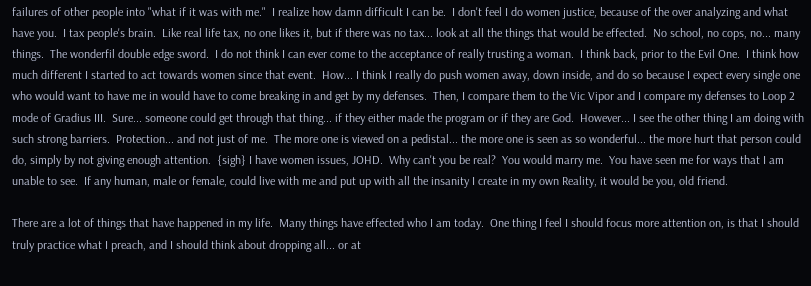failures of other people into "what if it was with me."  I realize how damn difficult I can be.  I don't feel I do women justice, because of the over analyzing and what have you.  I tax people's brain.  Like real life tax, no one likes it, but if there was no tax... look at all the things that would be effected.  No school, no cops, no... many things.  The wonderfil double edge sword.  I do not think I can ever come to the acceptance of really trusting a woman.  I think back, prior to the Evil One.  I think how much different I started to act towards women since that event.  How... I think I really do push women away, down inside, and do so because I expect every single one who would want to have me in would have to come breaking in and get by my defenses.  Then, I compare them to the Vic Vipor and I compare my defenses to Loop 2 mode of Gradius III.  Sure... someone could get through that thing... if they either made the program or if they are God.  However... I see the other thing I am doing with such strong barriers.  Protection... and not just of me.  The more one is viewed on a pedistal... the more one is seen as so wonderful... the more hurt that person could do, simply by not giving enough attention.  {sigh} I have women issues, JOHD.  Why can't you be real?  You would marry me.  You have seen me for ways that I am unable to see.  If any human, male or female, could live with me and put up with all the insanity I create in my own Reality, it would be you, old friend.

There are a lot of things that have happened in my life.  Many things have effected who I am today.  One thing I feel I should focus more attention on, is that I should truly practice what I preach, and I should think about dropping all... or at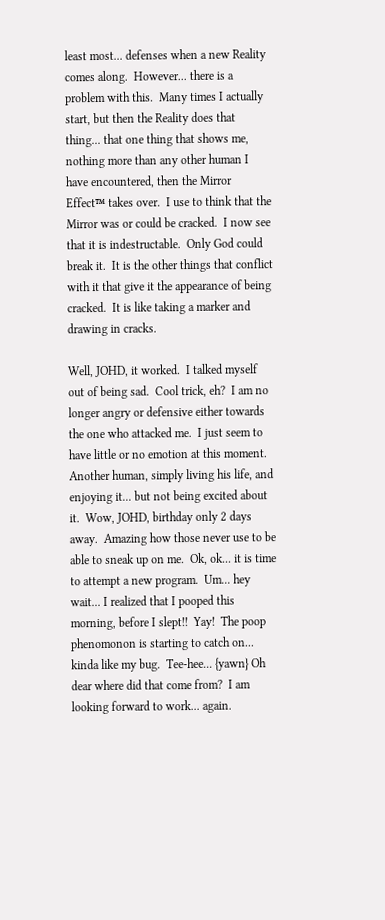least most... defenses when a new Reality comes along.  However... there is a problem with this.  Many times I actually start, but then the Reality does that thing... that one thing that shows me, nothing more than any other human I have encountered, then the Mirror Effect™ takes over.  I use to think that the Mirror was or could be cracked.  I now see that it is indestructable.  Only God could break it.  It is the other things that conflict with it that give it the appearance of being cracked.  It is like taking a marker and drawing in cracks.

Well, JOHD, it worked.  I talked myself out of being sad.  Cool trick, eh?  I am no longer angry or defensive either towards the one who attacked me.  I just seem to have little or no emotion at this moment.  Another human, simply living his life, and enjoying it... but not being excited about it.  Wow, JOHD, birthday only 2 days away.  Amazing how those never use to be able to sneak up on me.  Ok, ok... it is time to attempt a new program.  Um... hey wait... I realized that I pooped this morning, before I slept!!  Yay!  The poop phenomonon is starting to catch on... kinda like my bug.  Tee-hee... {yawn} Oh dear where did that come from?  I am looking forward to work... again.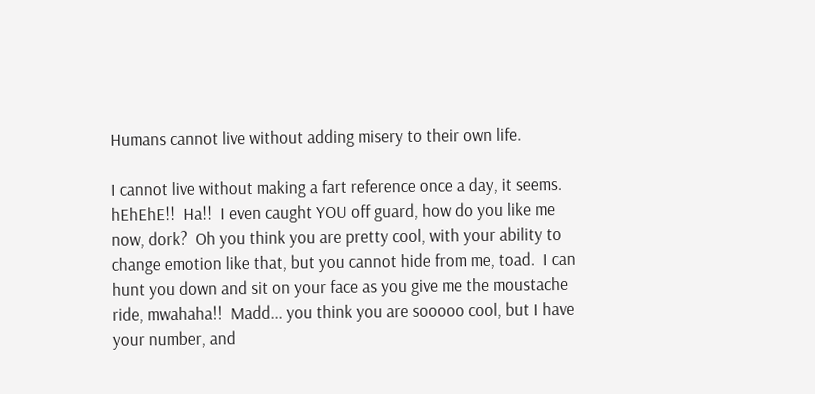Humans cannot live without adding misery to their own life.

I cannot live without making a fart reference once a day, it seems.  hEhEhE!!  Ha!!  I even caught YOU off guard, how do you like me now, dork?  Oh you think you are pretty cool, with your ability to change emotion like that, but you cannot hide from me, toad.  I can hunt you down and sit on your face as you give me the moustache ride, mwahaha!!  Madd... you think you are sooooo cool, but I have your number, and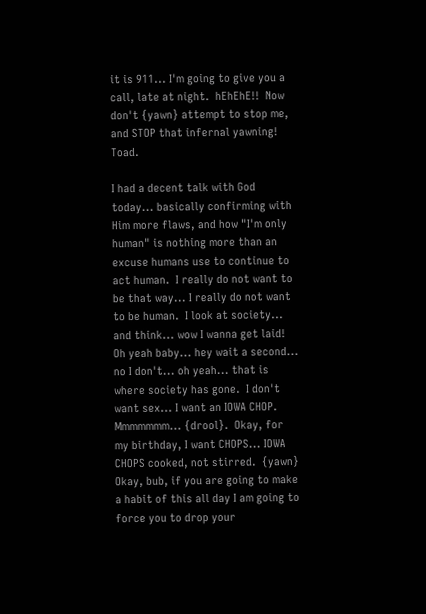it is 911... I'm going to give you a call, late at night.  hEhEhE!!  Now don't {yawn} attempt to stop me, and STOP that infernal yawning!  Toad.

I had a decent talk with God today... basically confirming with Him more flaws, and how "I'm only human" is nothing more than an excuse humans use to continue to act human.  I really do not want to be that way... I really do not want to be human.  I look at society... and think... wow I wanna get laid!  Oh yeah baby... hey wait a second... no I don't... oh yeah... that is where society has gone.  I don't want sex... I want an IOWA CHOP.  Mmmmmmm... {drool}.  Okay, for my birthday, I want CHOPS... IOWA CHOPS cooked, not stirred.  {yawn} Okay, bub, if you are going to make a habit of this all day I am going to force you to drop your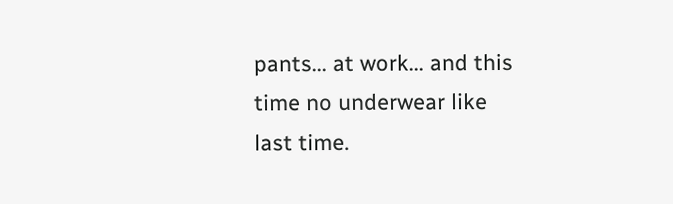pants... at work... and this time no underwear like last time.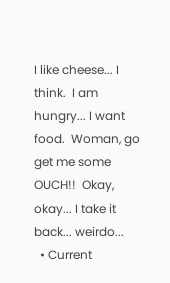I like cheese... I think.  I am hungry... I want food.  Woman, go get me some OUCH!!  Okay, okay... I take it back... weirdo...
  • Current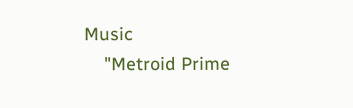Music
    "Metroid Prime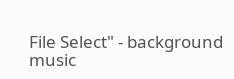File Select" - background music